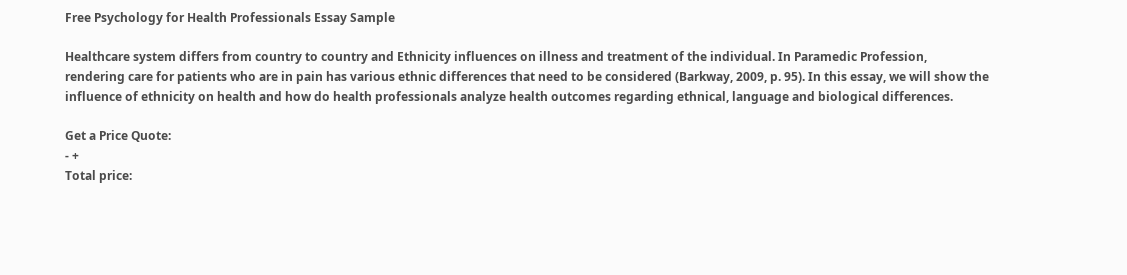Free Psychology for Health Professionals Essay Sample

Healthcare system differs from country to country and Ethnicity influences on illness and treatment of the individual. In Paramedic Profession, rendering care for patients who are in pain has various ethnic differences that need to be considered (Barkway, 2009, p. 95). In this essay, we will show the influence of ethnicity on health and how do health professionals analyze health outcomes regarding ethnical, language and biological differences.

Get a Price Quote:
- +
Total price: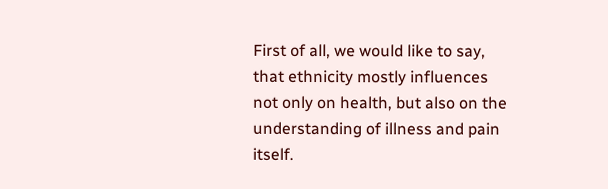First of all, we would like to say, that ethnicity mostly influences not only on health, but also on the understanding of illness and pain itself.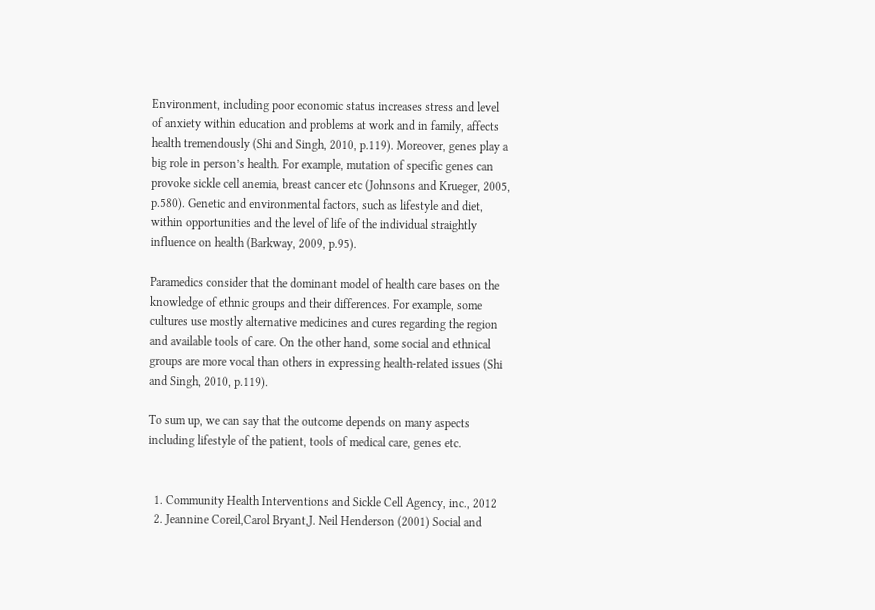Environment, including poor economic status increases stress and level of anxiety within education and problems at work and in family, affects health tremendously (Shi and Singh, 2010, p.119). Moreover, genes play a big role in person’s health. For example, mutation of specific genes can provoke sickle cell anemia, breast cancer etc (Johnsons and Krueger, 2005, p.580). Genetic and environmental factors, such as lifestyle and diet, within opportunities and the level of life of the individual straightly influence on health (Barkway, 2009, p.95).

Paramedics consider that the dominant model of health care bases on the knowledge of ethnic groups and their differences. For example, some cultures use mostly alternative medicines and cures regarding the region and available tools of care. On the other hand, some social and ethnical groups are more vocal than others in expressing health-related issues (Shi and Singh, 2010, p.119).

To sum up, we can say that the outcome depends on many aspects including lifestyle of the patient, tools of medical care, genes etc.


  1. Community Health Interventions and Sickle Cell Agency, inc., 2012
  2. Jeannine Coreil,Carol Bryant,J. Neil Henderson (2001) Social and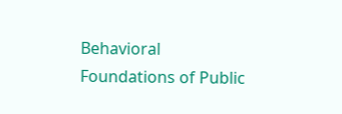Behavioral Foundations of Public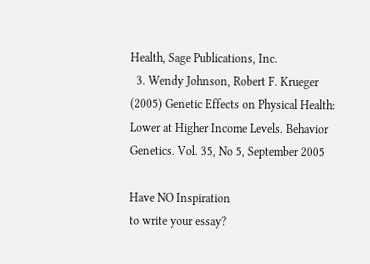Health, Sage Publications, Inc.
  3. Wendy Johnson, Robert F. Krueger (2005) Genetic Effects on Physical Health: Lower at Higher Income Levels. Behavior Genetics. Vol. 35, No 5, September 2005

Have NO Inspiration
to write your essay?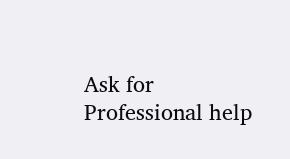Ask for Professional help